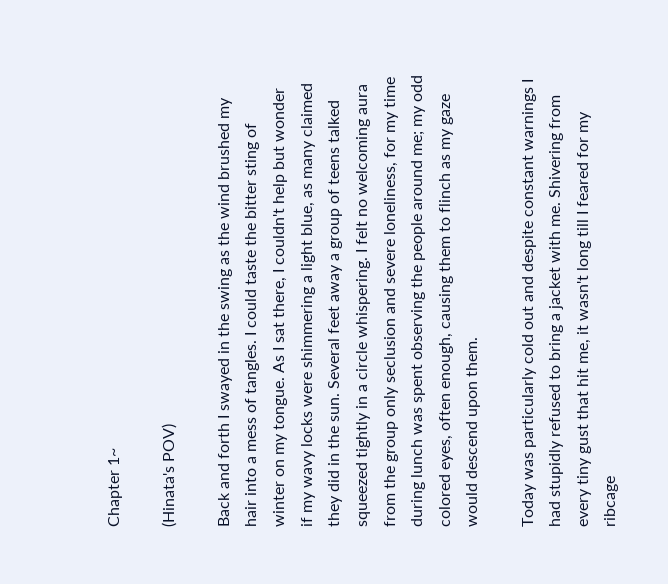Chapter 1~

(Hinata's POV)

Back and forth I swayed in the swing as the wind brushed my hair into a mess of tangles. I could taste the bitter sting of winter on my tongue. As I sat there, I couldn't help but wonder if my wavy locks were shimmering a light blue, as many claimed they did in the sun. Several feet away a group of teens talked squeezed tightly in a circle whispering. I felt no welcoming aura from the group only seclusion and severe loneliness, for my time during lunch was spent observing the people around me; my odd colored eyes, often enough, causing them to flinch as my gaze would descend upon them.

Today was particularly cold out and despite constant warnings I had stupidly refused to bring a jacket with me. Shivering from every tiny gust that hit me, it wasn't long till I feared for my ribcage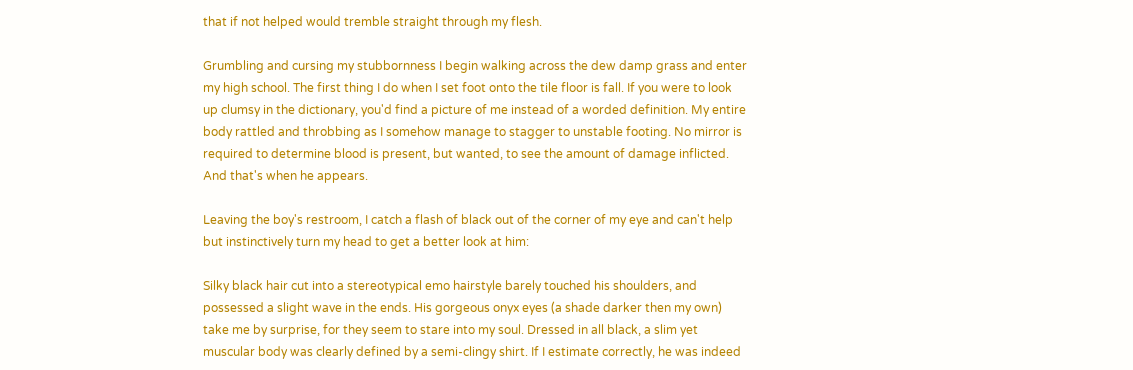that if not helped would tremble straight through my flesh.

Grumbling and cursing my stubbornness I begin walking across the dew damp grass and enter my high school. The first thing I do when I set foot onto the tile floor is fall. If you were to look up clumsy in the dictionary, you'd find a picture of me instead of a worded definition. My entire body rattled and throbbing as I somehow manage to stagger to unstable footing. No mirror is required to determine blood is present, but wanted, to see the amount of damage inflicted. And that's when he appears.

Leaving the boy's restroom, I catch a flash of black out of the corner of my eye and can't help but instinctively turn my head to get a better look at him:

Silky black hair cut into a stereotypical emo hairstyle barely touched his shoulders, and possessed a slight wave in the ends. His gorgeous onyx eyes (a shade darker then my own) take me by surprise, for they seem to stare into my soul. Dressed in all black, a slim yet muscular body was clearly defined by a semi-clingy shirt. If I estimate correctly, he was indeed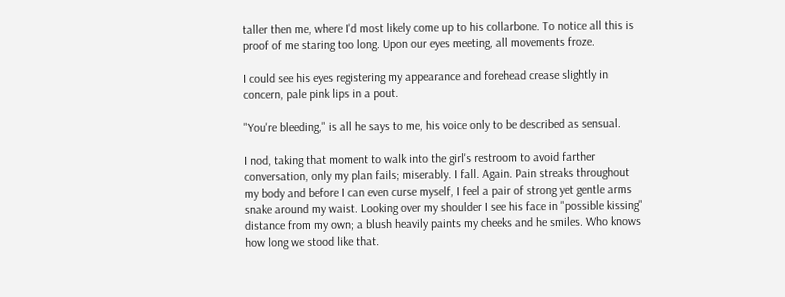taller then me, where I'd most likely come up to his collarbone. To notice all this is proof of me staring too long. Upon our eyes meeting, all movements froze.

I could see his eyes registering my appearance and forehead crease slightly in concern, pale pink lips in a pout.

"You're bleeding," is all he says to me, his voice only to be described as sensual.

I nod, taking that moment to walk into the girl's restroom to avoid farther conversation, only my plan fails; miserably. I fall. Again. Pain streaks throughout my body and before I can even curse myself, I feel a pair of strong yet gentle arms snake around my waist. Looking over my shoulder I see his face in "possible kissing" distance from my own; a blush heavily paints my cheeks and he smiles. Who knows how long we stood like that.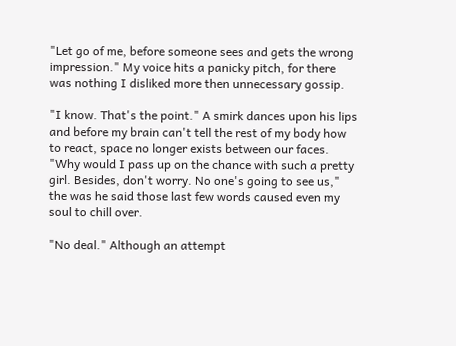"Let go of me, before someone sees and gets the wrong impression." My voice hits a panicky pitch, for there was nothing I disliked more then unnecessary gossip.

"I know. That's the point." A smirk dances upon his lips and before my brain can't tell the rest of my body how to react, space no longer exists between our faces. "Why would I pass up on the chance with such a pretty girl. Besides, don't worry. No one's going to see us," the was he said those last few words caused even my soul to chill over.

"No deal." Although an attempt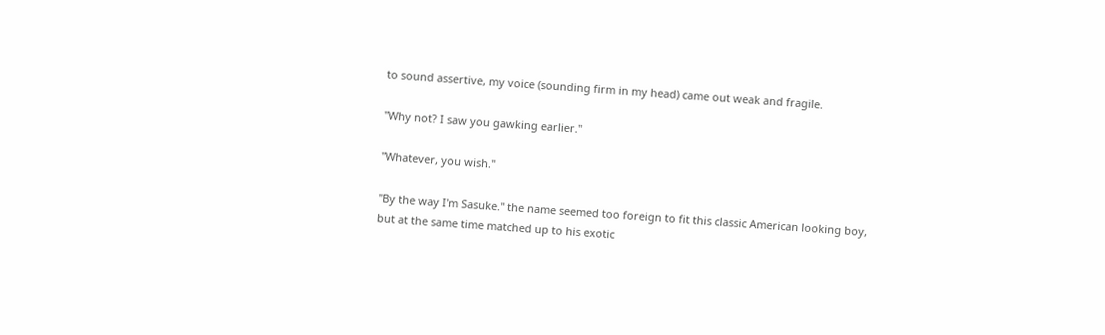to sound assertive, my voice (sounding firm in my head) came out weak and fragile.

"Why not? I saw you gawking earlier."

"Whatever, you wish."

"By the way I'm Sasuke." the name seemed too foreign to fit this classic American looking boy, but at the same time matched up to his exotic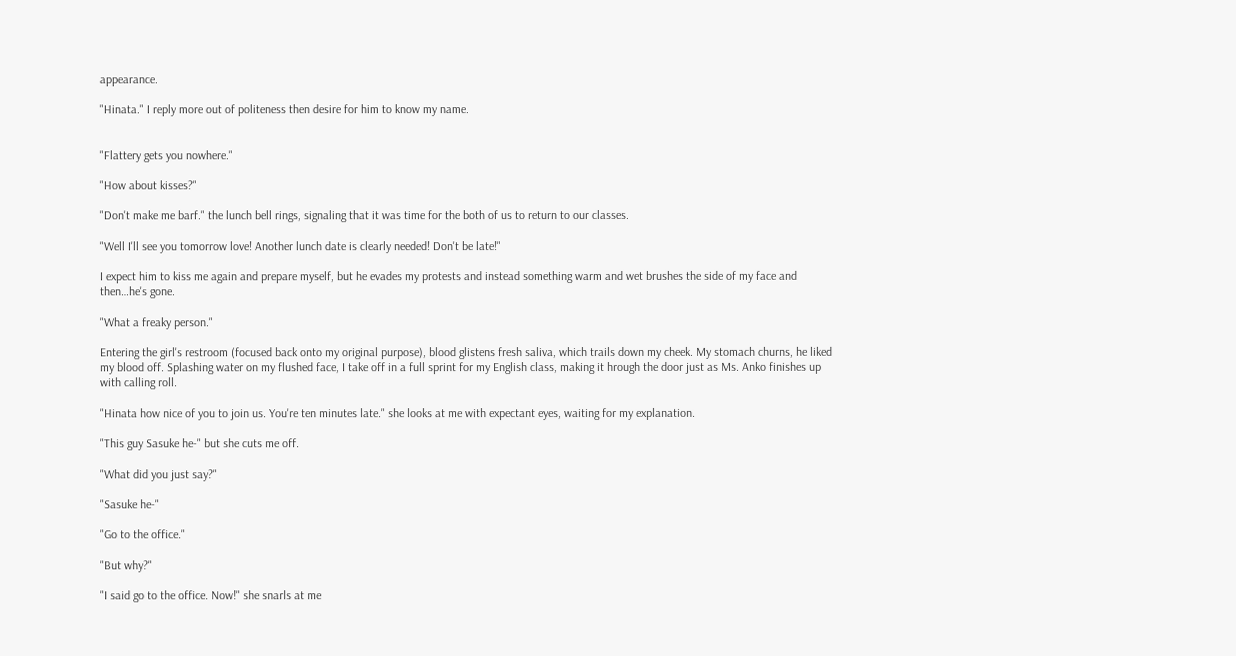appearance.

"Hinata." I reply more out of politeness then desire for him to know my name.


"Flattery gets you nowhere."

"How about kisses?"

"Don't make me barf." the lunch bell rings, signaling that it was time for the both of us to return to our classes.

"Well I'll see you tomorrow love! Another lunch date is clearly needed! Don't be late!"

I expect him to kiss me again and prepare myself, but he evades my protests and instead something warm and wet brushes the side of my face and then…he's gone.

"What a freaky person."

Entering the girl's restroom (focused back onto my original purpose), blood glistens fresh saliva, which trails down my cheek. My stomach churns, he liked my blood off. Splashing water on my flushed face, I take off in a full sprint for my English class, making it hrough the door just as Ms. Anko finishes up with calling roll.

"Hinata how nice of you to join us. You're ten minutes late." she looks at me with expectant eyes, waiting for my explanation.

"This guy Sasuke he-" but she cuts me off.

"What did you just say?"

"Sasuke he-"

"Go to the office."

"But why?"

"I said go to the office. Now!" she snarls at me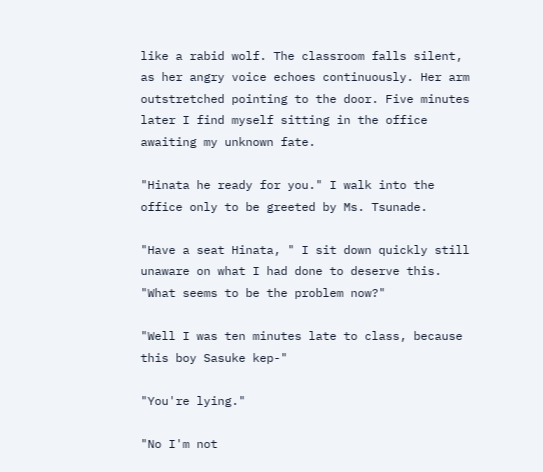like a rabid wolf. The classroom falls silent, as her angry voice echoes continuously. Her arm outstretched pointing to the door. Five minutes later I find myself sitting in the office awaiting my unknown fate.

"Hinata he ready for you." I walk into the office only to be greeted by Ms. Tsunade.

"Have a seat Hinata, " I sit down quickly still unaware on what I had done to deserve this. "What seems to be the problem now?"

"Well I was ten minutes late to class, because this boy Sasuke kep-"

"You're lying."

"No I'm not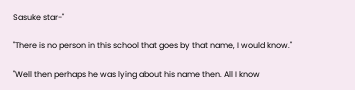Sasuke star-"

"There is no person in this school that goes by that name, I would know."

"Well then perhaps he was lying about his name then. All I know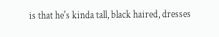is that he's kinda tall, black haired, dresses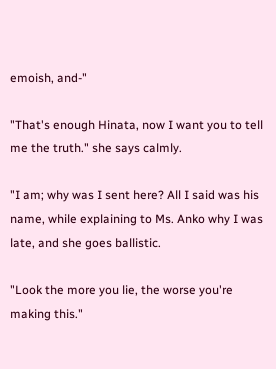emoish, and-"

"That's enough Hinata, now I want you to tell me the truth." she says calmly.

"I am; why was I sent here? All I said was his name, while explaining to Ms. Anko why I was late, and she goes ballistic.

"Look the more you lie, the worse you're making this."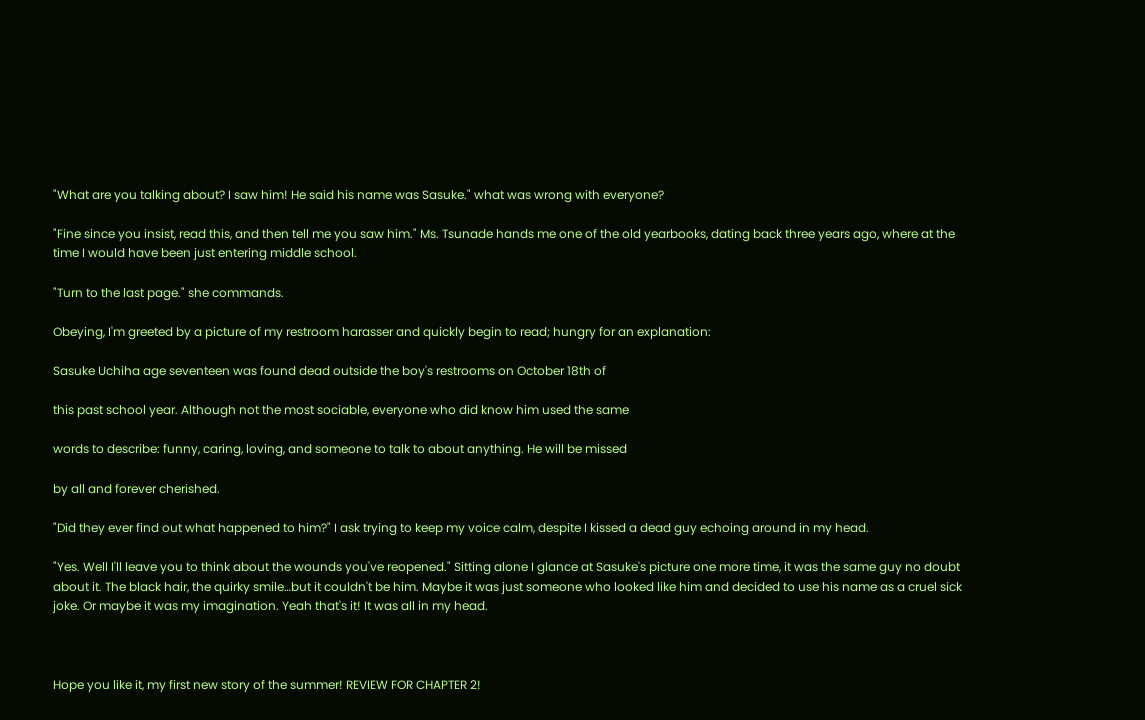"What are you talking about? I saw him! He said his name was Sasuke." what was wrong with everyone?

"Fine since you insist, read this, and then tell me you saw him." Ms. Tsunade hands me one of the old yearbooks, dating back three years ago, where at the time I would have been just entering middle school.

"Turn to the last page." she commands.

Obeying, I'm greeted by a picture of my restroom harasser and quickly begin to read; hungry for an explanation:

Sasuke Uchiha age seventeen was found dead outside the boy's restrooms on October 18th of

this past school year. Although not the most sociable, everyone who did know him used the same

words to describe: funny, caring, loving, and someone to talk to about anything. He will be missed

by all and forever cherished.

"Did they ever find out what happened to him?" I ask trying to keep my voice calm, despite I kissed a dead guy echoing around in my head.

"Yes. Well I'll leave you to think about the wounds you've reopened." Sitting alone I glance at Sasuke's picture one more time, it was the same guy no doubt about it. The black hair, the quirky smile…but it couldn't be him. Maybe it was just someone who looked like him and decided to use his name as a cruel sick joke. Or maybe it was my imagination. Yeah that's it! It was all in my head.



Hope you like it, my first new story of the summer! REVIEW FOR CHAPTER 2!